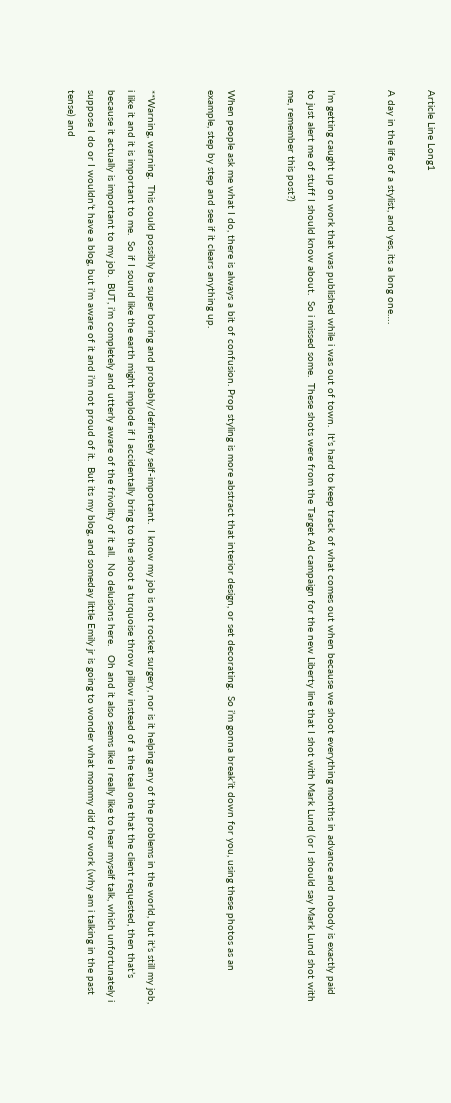Article Line Long1

A day in the life of a stylist, and yes, its a long one….


I’m getting caught up on work that was published while i was out of town.  It’s hard to keep track of what comes out when because we shoot everything months in advance and nobody is exactly paid to just alert me of stuff I should know about.  So i missed some.  These shots were from the Target Ad campaign for the new Liberty line that I shot with Mark Lund (or I should say Mark Lund shot with me, remember this post?)


When people ask me what I do, there is always a bit of confusion. Prop styling is more abstract that interior design, or set decorating.  So i’m gonna break’it down for you, using these photos as an example, step by step and see if it clears anything up.


**Warning, warning.  This could possibly be super boring and probably/definetely self-important.  I know my job is not rocket surgery, nor is it helping any of the problems in the world, but it’s still my job, i like it and it is important to me.  So if I sound like the earth might implode if I accidentally bring to the shoot a turquoise throw pillow instead of a the teal one that the client requested, then that’s because it actually is important to my job.  BUT, i’m completely and utterly aware of the frivolity of it all.  No delusions here.   Oh and it also seems like I really like to hear myself talk, which unfortunately i suppose I do or I wouldn’t have a blog, but i’m aware of it and i’m not proud of it.  But its my blog, and someday little Emily jr is going to wonder what mommy did for work (why am i talking in the past tense) and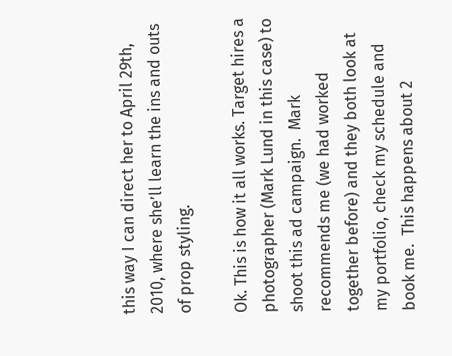this way I can direct her to April 29th, 2010, where she’ll learn the ins and outs of prop styling.

Ok. This is how it all works. Target hires a photographer (Mark Lund in this case) to shoot this ad campaign.  Mark recommends me (we had worked together before) and they both look at my portfolio, check my schedule and book me.  This happens about 2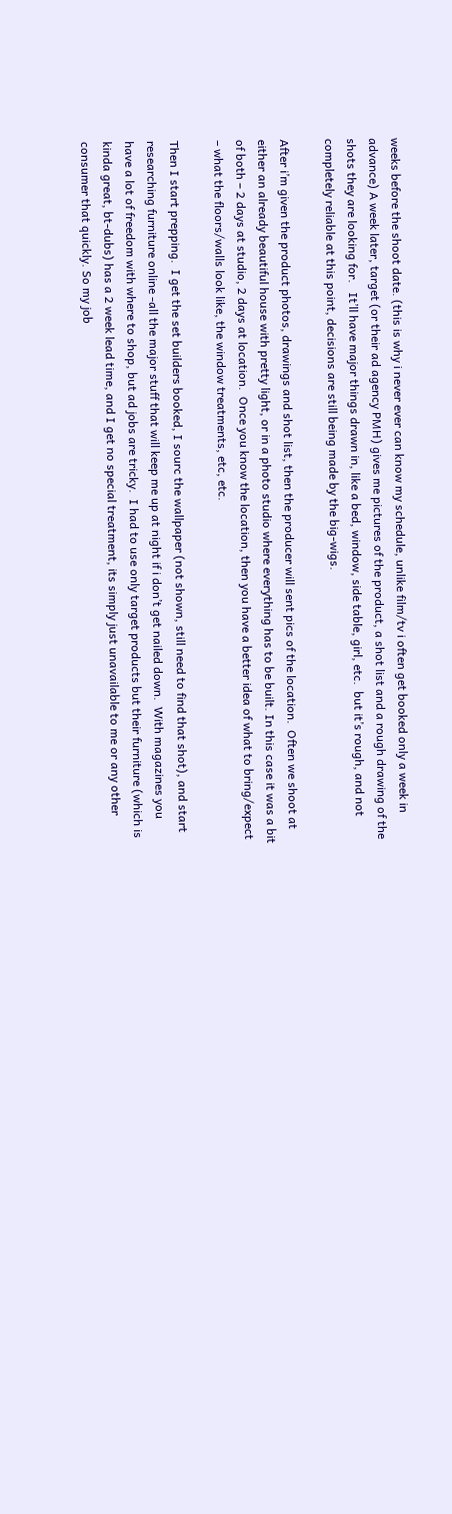weeks before the shoot date. (this is why i never ever can know my schedule, unlike film/tv i often get booked only a week in advance) A week later, target (or their ad agency PMH) gives me pictures of the product, a shot list and a rough drawing of the shots they are looking for.   It’ll have major things drawn in, like a bed, window, side table, girl, etc.  but it’s rough, and not completely reliable at this point, decisions are still being made by the big-wigs.

After i’m given the product photos, drawings and shot list, then the producer will sent pics of the location.  Often we shoot at either an already beautiful house with pretty light, or in a photo studio where everything has to be built. In this case it was a bit of both – 2 days at studio, 2 days at location.  Once you know the location, then you have a better idea of what to bring/expect  – what the floors/walls look like, the window treatments, etc, etc.

Then I start prepping.  I get the set builders booked, I sourc the wallpaper (not shown, still need to find that shot), and start researching furniture online -all the major stuff that will keep me up at night if i don’t get nailed down.  With magazines you have a lot of freedom with where to shop, but ad jobs are tricky.  I had to use only target products but their furniture (which is kinda great, bt-dubs) has a 2 week lead time, and I get no special treatment, its simply just unavailable to me or any other consumer that quickly. So my job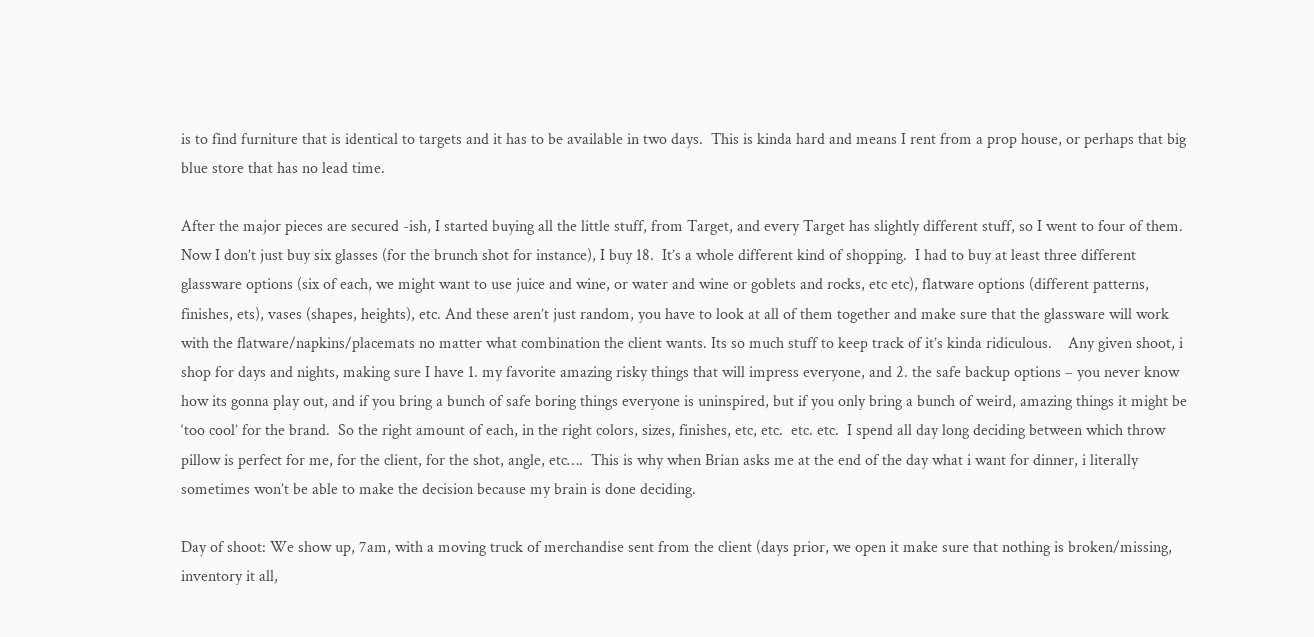is to find furniture that is identical to targets and it has to be available in two days.  This is kinda hard and means I rent from a prop house, or perhaps that big blue store that has no lead time.

After the major pieces are secured -ish, I started buying all the little stuff, from Target, and every Target has slightly different stuff, so I went to four of them.  Now I don’t just buy six glasses (for the brunch shot for instance), I buy 18.  It’s a whole different kind of shopping.  I had to buy at least three different glassware options (six of each, we might want to use juice and wine, or water and wine or goblets and rocks, etc etc), flatware options (different patterns, finishes, ets), vases (shapes, heights), etc. And these aren’t just random, you have to look at all of them together and make sure that the glassware will work with the flatware/napkins/placemats no matter what combination the client wants. Its so much stuff to keep track of it’s kinda ridiculous.    Any given shoot, i shop for days and nights, making sure I have 1. my favorite amazing risky things that will impress everyone, and 2. the safe backup options – you never know how its gonna play out, and if you bring a bunch of safe boring things everyone is uninspired, but if you only bring a bunch of weird, amazing things it might be ‘too cool’ for the brand.  So the right amount of each, in the right colors, sizes, finishes, etc, etc.  etc. etc.  I spend all day long deciding between which throw pillow is perfect for me, for the client, for the shot, angle, etc….  This is why when Brian asks me at the end of the day what i want for dinner, i literally sometimes won’t be able to make the decision because my brain is done deciding.

Day of shoot: We show up, 7am, with a moving truck of merchandise sent from the client (days prior, we open it make sure that nothing is broken/missing, inventory it all,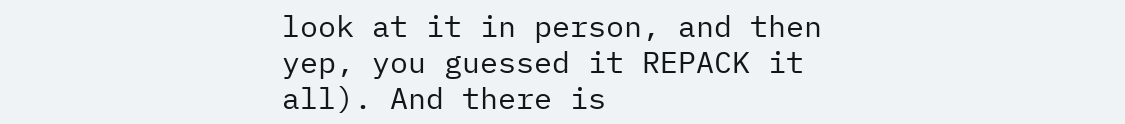look at it in person, and then yep, you guessed it REPACK it all). And there is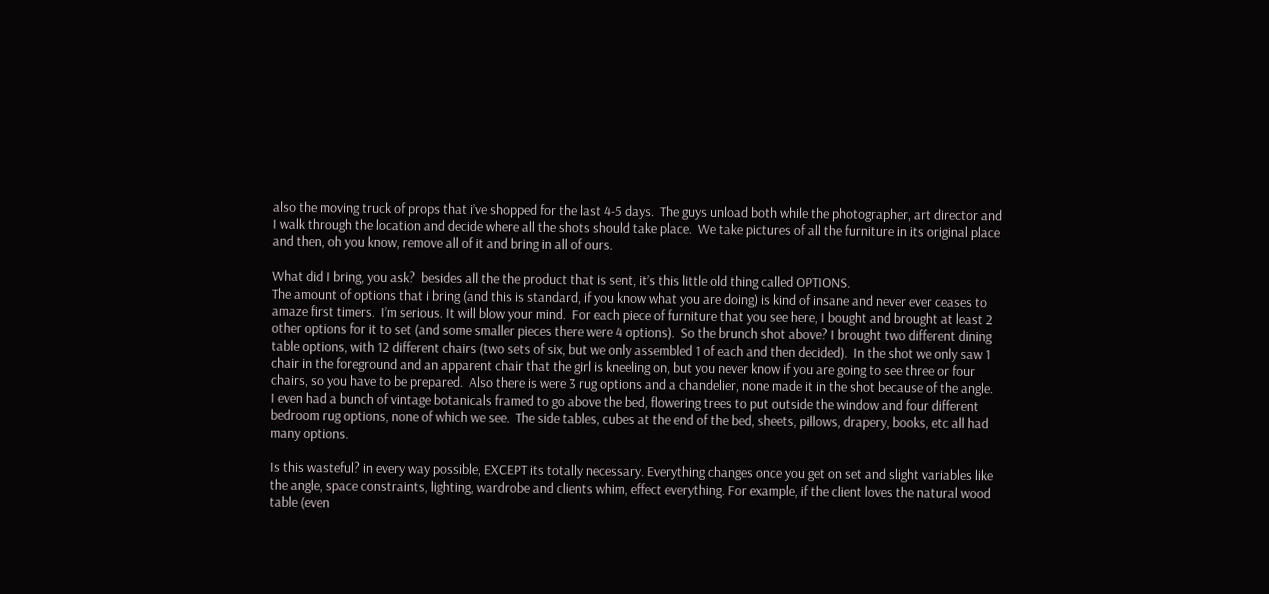also the moving truck of props that i’ve shopped for the last 4-5 days.  The guys unload both while the photographer, art director and I walk through the location and decide where all the shots should take place.  We take pictures of all the furniture in its original place and then, oh you know, remove all of it and bring in all of ours.

What did I bring, you ask?  besides all the the product that is sent, it’s this little old thing called OPTIONS.
The amount of options that i bring (and this is standard, if you know what you are doing) is kind of insane and never ever ceases to amaze first timers.  I’m serious. It will blow your mind.  For each piece of furniture that you see here, I bought and brought at least 2 other options for it to set (and some smaller pieces there were 4 options).  So the brunch shot above? I brought two different dining table options, with 12 different chairs (two sets of six, but we only assembled 1 of each and then decided).  In the shot we only saw 1 chair in the foreground and an apparent chair that the girl is kneeling on, but you never know if you are going to see three or four chairs, so you have to be prepared.  Also there is were 3 rug options and a chandelier, none made it in the shot because of the angle.  I even had a bunch of vintage botanicals framed to go above the bed, flowering trees to put outside the window and four different bedroom rug options, none of which we see.  The side tables, cubes at the end of the bed, sheets, pillows, drapery, books, etc all had many options.

Is this wasteful? in every way possible, EXCEPT its totally necessary. Everything changes once you get on set and slight variables like the angle, space constraints, lighting, wardrobe and clients whim, effect everything. For example, if the client loves the natural wood table (even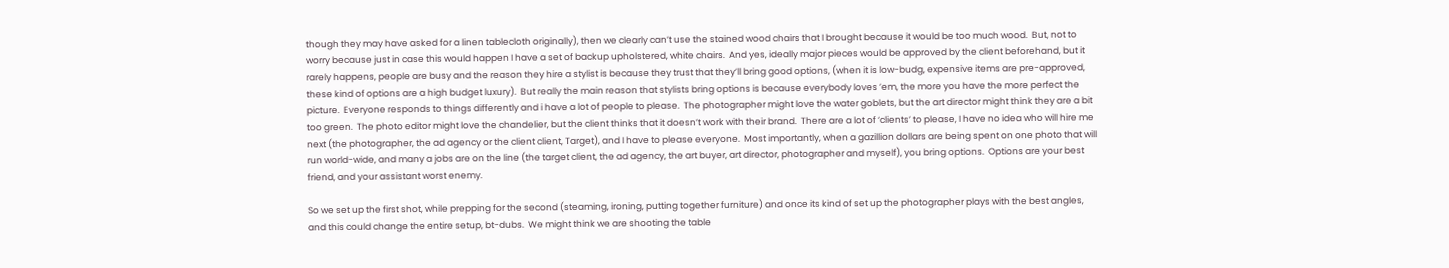though they may have asked for a linen tablecloth originally), then we clearly can’t use the stained wood chairs that I brought because it would be too much wood.  But, not to worry because just in case this would happen I have a set of backup upholstered, white chairs.  And yes, ideally major pieces would be approved by the client beforehand, but it rarely happens, people are busy and the reason they hire a stylist is because they trust that they’ll bring good options, (when it is low-budg, expensive items are pre-approved, these kind of options are a high budget luxury).  But really the main reason that stylists bring options is because everybody loves ’em, the more you have the more perfect the picture.  Everyone responds to things differently and i have a lot of people to please.  The photographer might love the water goblets, but the art director might think they are a bit too green.  The photo editor might love the chandelier, but the client thinks that it doesn’t work with their brand.  There are a lot of ‘clients’ to please, I have no idea who will hire me next (the photographer, the ad agency or the client client, Target), and I have to please everyone.  Most importantly, when a gazillion dollars are being spent on one photo that will run world-wide, and many a jobs are on the line (the target client, the ad agency, the art buyer, art director, photographer and myself), you bring options.  Options are your best friend, and your assistant worst enemy.

So we set up the first shot, while prepping for the second (steaming, ironing, putting together furniture) and once its kind of set up the photographer plays with the best angles, and this could change the entire setup, bt-dubs.  We might think we are shooting the table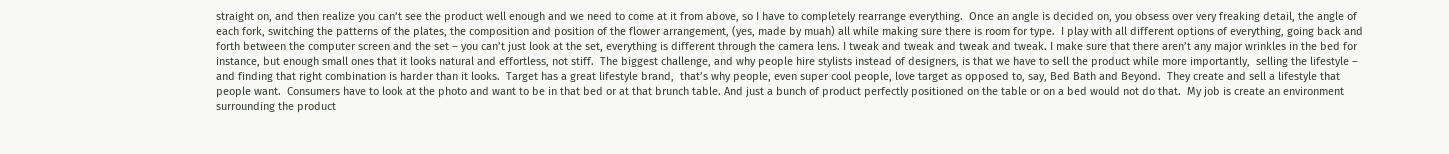straight on, and then realize you can’t see the product well enough and we need to come at it from above, so I have to completely rearrange everything.  Once an angle is decided on, you obsess over very freaking detail, the angle of each fork, switching the patterns of the plates, the composition and position of the flower arrangement, (yes, made by muah) all while making sure there is room for type.  I play with all different options of everything, going back and forth between the computer screen and the set – you can’t just look at the set, everything is different through the camera lens. I tweak and tweak and tweak and tweak. I make sure that there aren’t any major wrinkles in the bed for instance, but enough small ones that it looks natural and effortless, not stiff.  The biggest challenge, and why people hire stylists instead of designers, is that we have to sell the product while more importantly,  selling the lifestyle – and finding that right combination is harder than it looks.  Target has a great lifestyle brand,  that’s why people, even super cool people, love target as opposed to, say, Bed Bath and Beyond.  They create and sell a lifestyle that people want.  Consumers have to look at the photo and want to be in that bed or at that brunch table. And just a bunch of product perfectly positioned on the table or on a bed would not do that.  My job is create an environment surrounding the product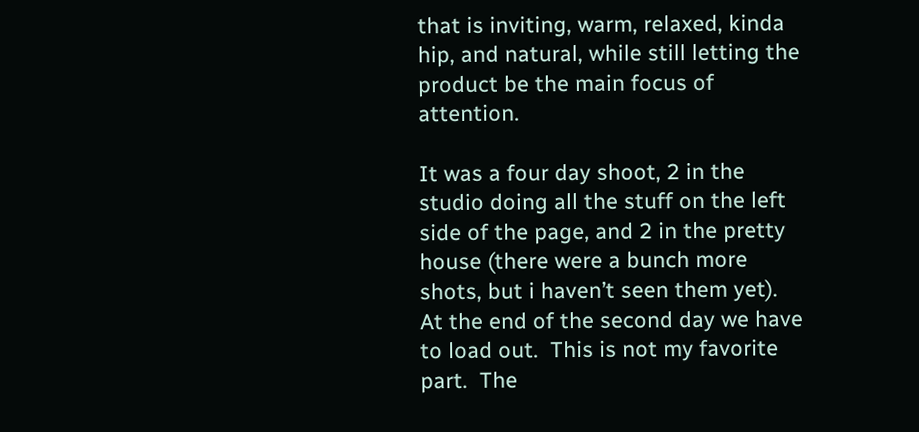that is inviting, warm, relaxed, kinda hip, and natural, while still letting the product be the main focus of attention.

It was a four day shoot, 2 in the studio doing all the stuff on the left side of the page, and 2 in the pretty house (there were a bunch more shots, but i haven’t seen them yet).  At the end of the second day we have to load out.  This is not my favorite part.  The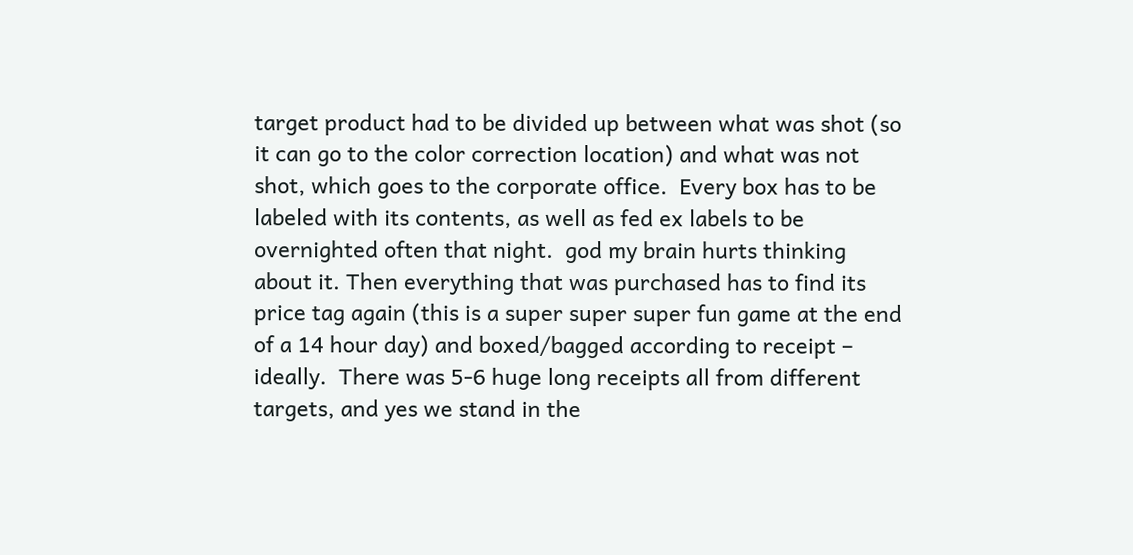target product had to be divided up between what was shot (so it can go to the color correction location) and what was not shot, which goes to the corporate office.  Every box has to be labeled with its contents, as well as fed ex labels to be overnighted often that night.  god my brain hurts thinking about it. Then everything that was purchased has to find its price tag again (this is a super super super fun game at the end of a 14 hour day) and boxed/bagged according to receipt – ideally.  There was 5-6 huge long receipts all from different targets, and yes we stand in the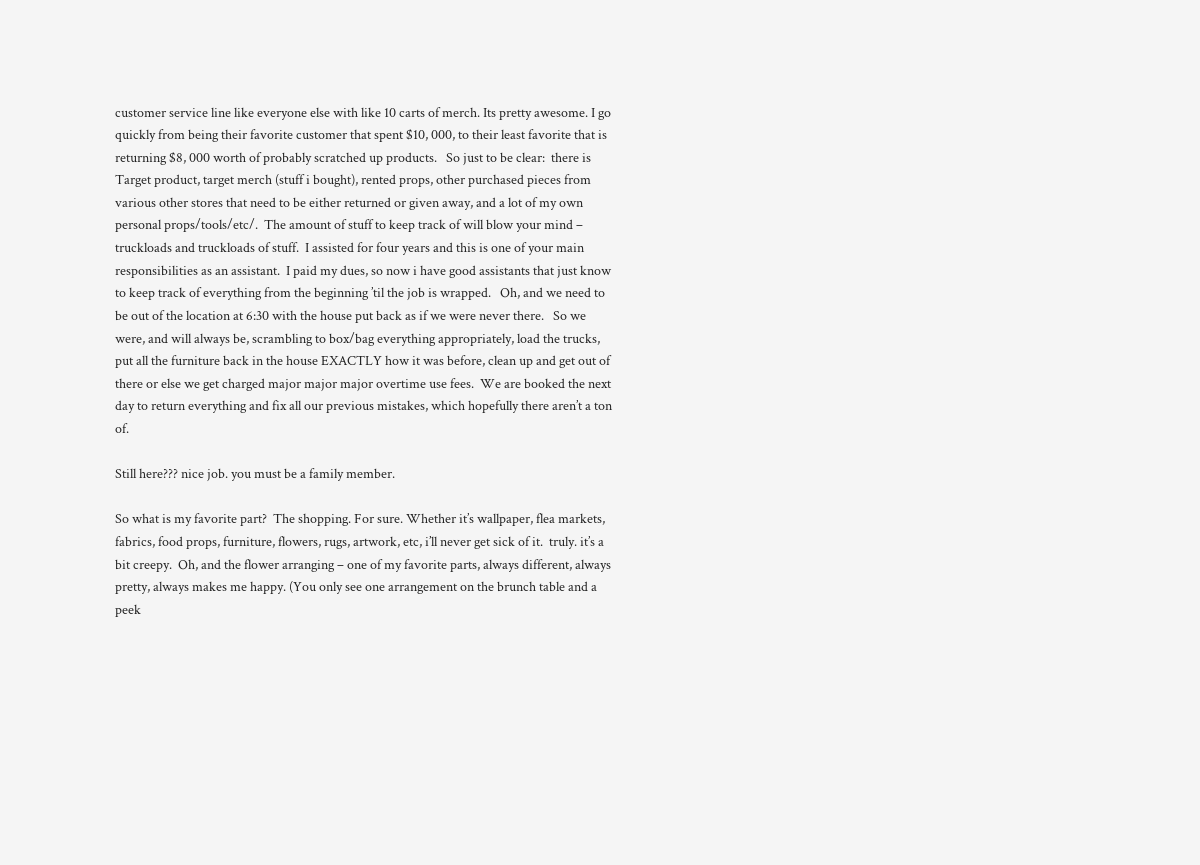customer service line like everyone else with like 10 carts of merch. Its pretty awesome. I go quickly from being their favorite customer that spent $10, 000, to their least favorite that is returning $8, 000 worth of probably scratched up products.   So just to be clear:  there is Target product, target merch (stuff i bought), rented props, other purchased pieces from various other stores that need to be either returned or given away, and a lot of my own personal props/tools/etc/.  The amount of stuff to keep track of will blow your mind – truckloads and truckloads of stuff.  I assisted for four years and this is one of your main responsibilities as an assistant.  I paid my dues, so now i have good assistants that just know to keep track of everything from the beginning ’til the job is wrapped.   Oh, and we need to be out of the location at 6:30 with the house put back as if we were never there.   So we were, and will always be, scrambling to box/bag everything appropriately, load the trucks, put all the furniture back in the house EXACTLY how it was before, clean up and get out of there or else we get charged major major major overtime use fees.  We are booked the next day to return everything and fix all our previous mistakes, which hopefully there aren’t a ton of.

Still here??? nice job. you must be a family member.

So what is my favorite part?  The shopping. For sure. Whether it’s wallpaper, flea markets, fabrics, food props, furniture, flowers, rugs, artwork, etc, i’ll never get sick of it.  truly. it’s a bit creepy.  Oh, and the flower arranging – one of my favorite parts, always different, always pretty, always makes me happy. (You only see one arrangement on the brunch table and a peek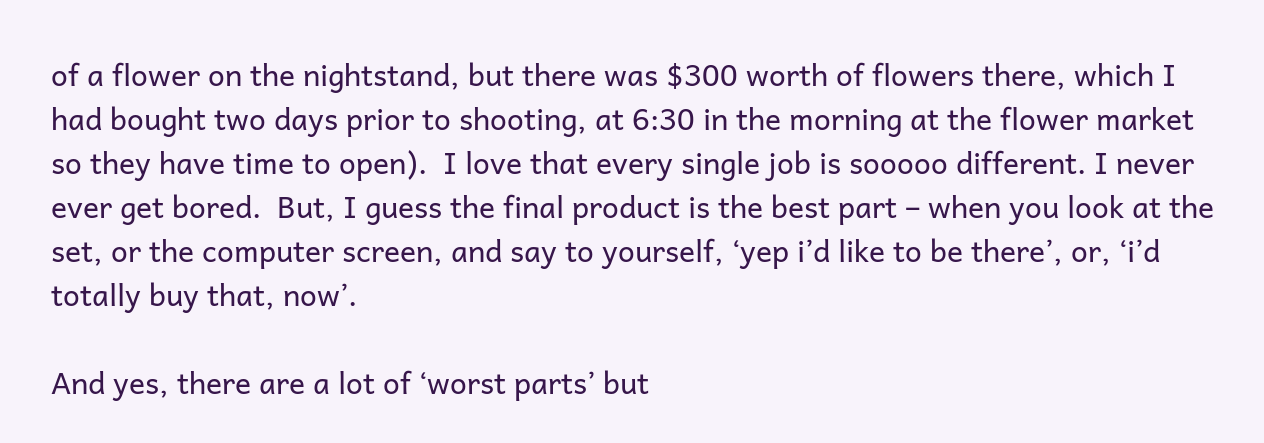of a flower on the nightstand, but there was $300 worth of flowers there, which I had bought two days prior to shooting, at 6:30 in the morning at the flower market so they have time to open).  I love that every single job is sooooo different. I never ever get bored.  But, I guess the final product is the best part – when you look at the set, or the computer screen, and say to yourself, ‘yep i’d like to be there’, or, ‘i’d totally buy that, now’.

And yes, there are a lot of ‘worst parts’ but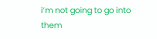i’m not going to go into them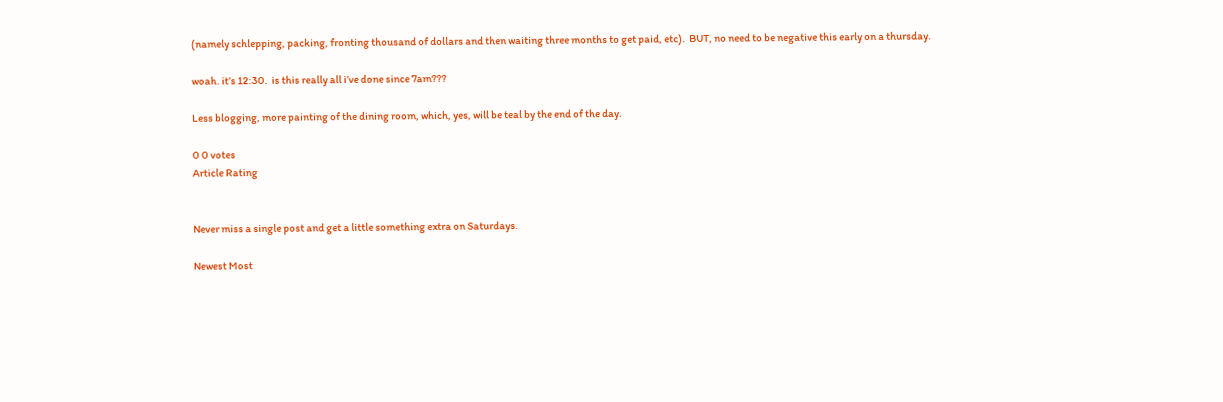(namely schlepping, packing, fronting thousand of dollars and then waiting three months to get paid, etc).  BUT, no need to be negative this early on a thursday.

woah. it’s 12:30.  is this really all i’ve done since 7am???

Less blogging, more painting of the dining room, which, yes, will be teal by the end of the day.

0 0 votes
Article Rating


Never miss a single post and get a little something extra on Saturdays.

Newest Most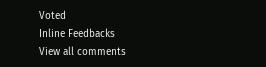Voted
Inline Feedbacks
View all comments